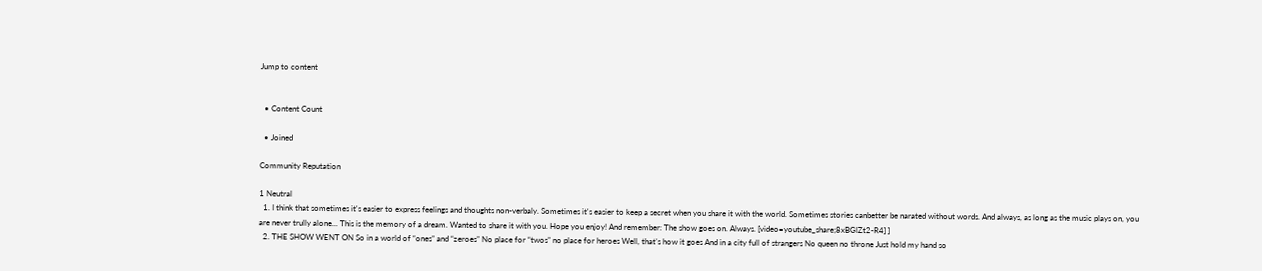Jump to content


  • Content Count

  • Joined

Community Reputation

1 Neutral
  1. I think that sometimes it's easier to express feelings and thoughts non-verbaly. Sometimes it's easier to keep a secret when you share it with the world. Sometimes stories canbetter be narated without words. And always, as long as the music plays on, you are never trully alone... This is the memory of a dream. Wanted to share it with you. Hope you enjoy! And remember: The show goes on. Always. [video=youtube_share;8xBGlZt2-R4] ]
  2. THE SHOW WENT ON So in a world of “ones” and “zeroes” No place for “twos” no place for heroes Well, that’s how it goes And in a city full of strangers No queen no throne Just hold my hand so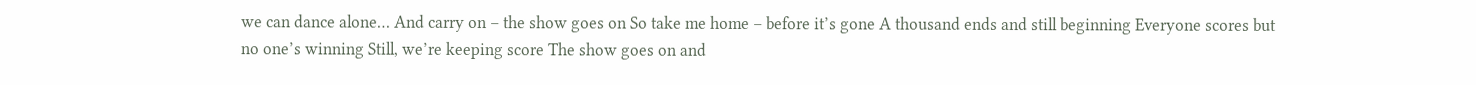we can dance alone… And carry on – the show goes on So take me home – before it’s gone A thousand ends and still beginning Everyone scores but no one’s winning Still, we’re keeping score The show goes on and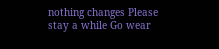nothing changes Please stay a while Go wear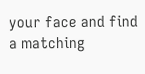your face and find a matching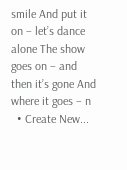smile And put it on – let’s dance alone The show goes on – and then it’s gone And where it goes – n
  • Create New...